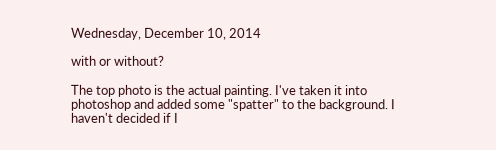Wednesday, December 10, 2014

with or without?

The top photo is the actual painting. I've taken it into photoshop and added some "spatter" to the background. I haven't decided if I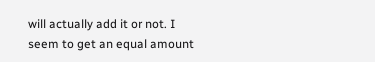will actually add it or not. I seem to get an equal amount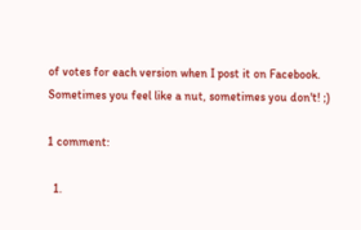of votes for each version when I post it on Facebook. Sometimes you feel like a nut, sometimes you don't! ;)

1 comment:

  1.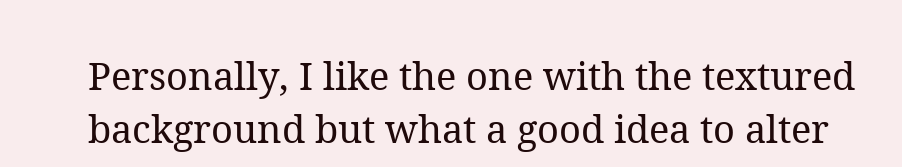Personally, I like the one with the textured background but what a good idea to alter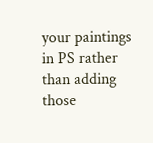your paintings in PS rather than adding those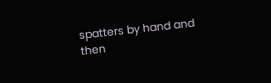spatters by hand and then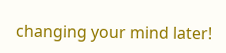changing your mind later!